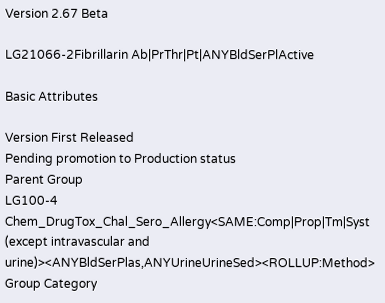Version 2.67 Beta

LG21066-2Fibrillarin Ab|PrThr|Pt|ANYBldSerPlActive

Basic Attributes

Version First Released
Pending promotion to Production status
Parent Group
LG100-4   Chem_DrugTox_Chal_Sero_Allergy<SAME:Comp|Prop|Tm|Syst (except intravascular and urine)><ANYBldSerPlas,ANYUrineUrineSed><ROLLUP:Method>
Group Category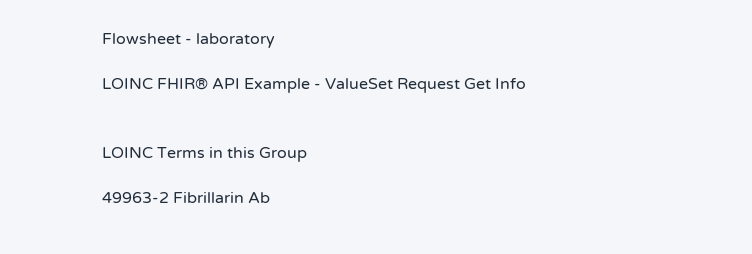Flowsheet - laboratory

LOINC FHIR® API Example - ValueSet Request Get Info


LOINC Terms in this Group

49963-2 Fibrillarin Ab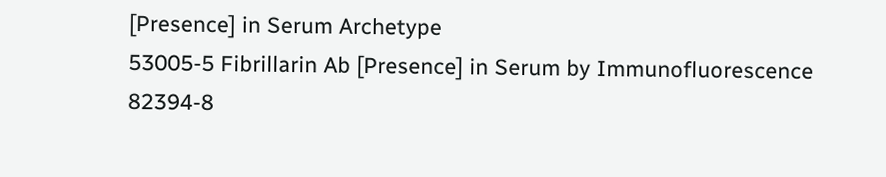[Presence] in Serum Archetype
53005-5 Fibrillarin Ab [Presence] in Serum by Immunofluorescence
82394-8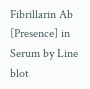Fibrillarin Ab [Presence] in Serum by Line blot